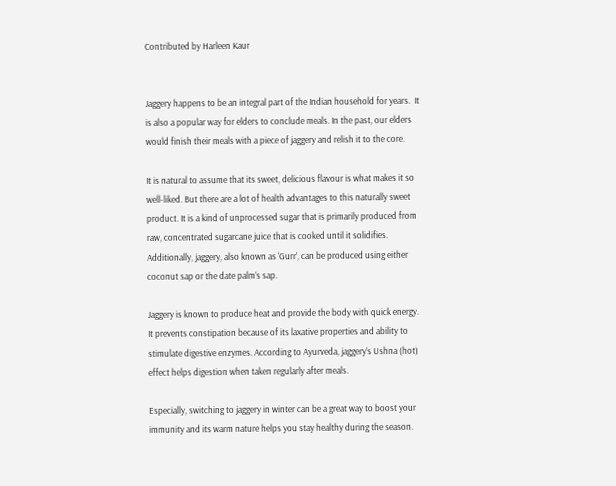Contributed by Harleen Kaur


Jaggery happens to be an integral part of the Indian household for years.  It is also a popular way for elders to conclude meals. In the past, our elders would finish their meals with a piece of jaggery and relish it to the core.

It is natural to assume that its sweet, delicious flavour is what makes it so well-liked. But there are a lot of health advantages to this naturally sweet product. It is a kind of unprocessed sugar that is primarily produced from raw, concentrated sugarcane juice that is cooked until it solidifies. Additionally, jaggery, also known as ‘Gurr’, can be produced using either coconut sap or the date palm’s sap.

Jaggery is known to produce heat and provide the body with quick energy. It prevents constipation because of its laxative properties and ability to stimulate digestive enzymes. According to Ayurveda, jaggery’s Ushna (hot) effect helps digestion when taken regularly after meals.

Especially, switching to jaggery in winter can be a great way to boost your immunity and its warm nature helps you stay healthy during the season.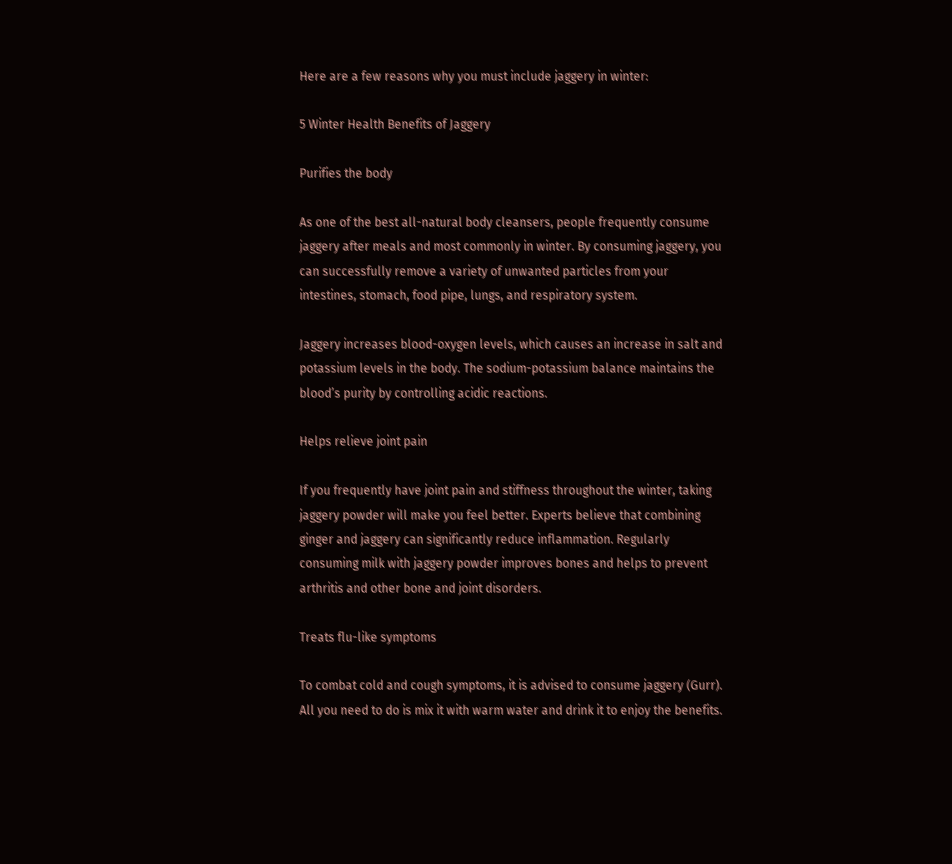Here are a few reasons why you must include jaggery in winter:

5 Winter Health Benefits of Jaggery

Purifies the body

As one of the best all-natural body cleansers, people frequently consume jaggery after meals and most commonly in winter. By consuming jaggery, you can successfully remove a variety of unwanted particles from your intestines, stomach, food pipe, lungs, and respiratory system.

Jaggery increases blood-oxygen levels, which causes an increase in salt and potassium levels in the body. The sodium-potassium balance maintains the blood’s purity by controlling acidic reactions.

Helps relieve joint pain

If you frequently have joint pain and stiffness throughout the winter, taking jaggery powder will make you feel better. Experts believe that combining ginger and jaggery can significantly reduce inflammation. Regularly consuming milk with jaggery powder improves bones and helps to prevent arthritis and other bone and joint disorders.

Treats flu-like symptoms

To combat cold and cough symptoms, it is advised to consume jaggery (Gurr). All you need to do is mix it with warm water and drink it to enjoy the benefits.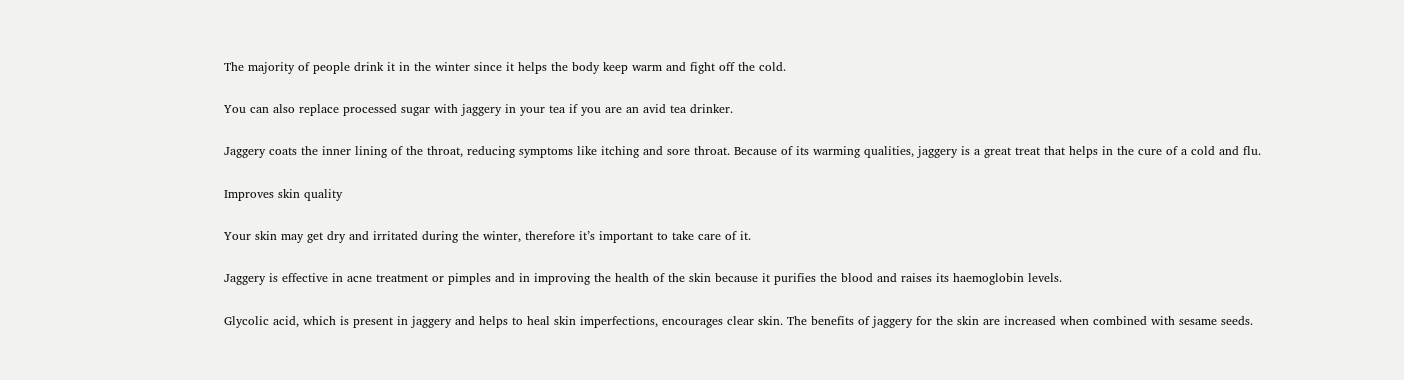The majority of people drink it in the winter since it helps the body keep warm and fight off the cold.

You can also replace processed sugar with jaggery in your tea if you are an avid tea drinker.

Jaggery coats the inner lining of the throat, reducing symptoms like itching and sore throat. Because of its warming qualities, jaggery is a great treat that helps in the cure of a cold and flu.

Improves skin quality

Your skin may get dry and irritated during the winter, therefore it’s important to take care of it.

Jaggery is effective in acne treatment or pimples and in improving the health of the skin because it purifies the blood and raises its haemoglobin levels.

Glycolic acid, which is present in jaggery and helps to heal skin imperfections, encourages clear skin. The benefits of jaggery for the skin are increased when combined with sesame seeds.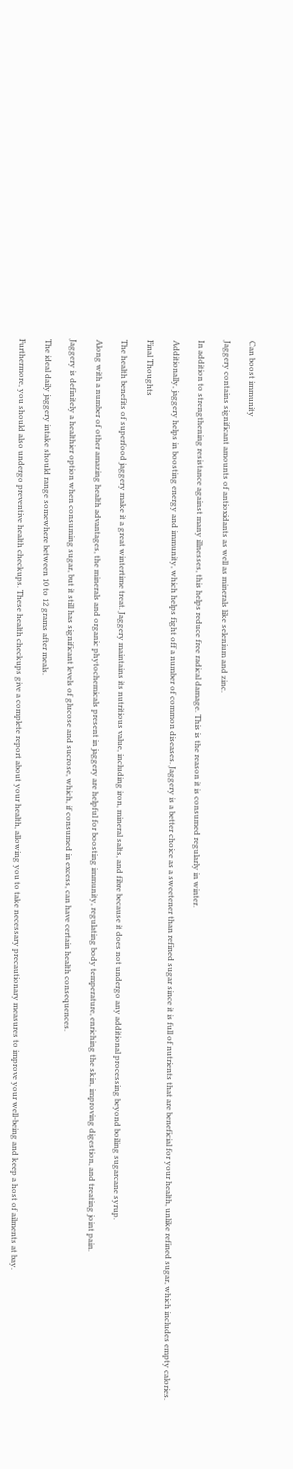Can boost immunity

Jaggery contains significant amounts of antioxidants as well as minerals like selenium and zinc.

In addition to strengthening resistance against many illnesses, this helps reduce free radical damage. This is the reason it is consumed regularly in winter.

Additionally, jaggery helps in boosting energy and immunity, which helps fight off a number of common diseases. Jaggery is a better choice as a sweetener than refined sugar since it is full of nutrients that are beneficial for your health, unlike refined sugar, which includes empty calories.

Final Thoughts

The health benefits of superfood jaggery make it a great wintertime treat. Jaggery maintains its nutritious value, including iron, mineral salts, and fibre because it does not undergo any additional processing beyond boiling sugarcane syrup.

Along with a number of other amazing health advantages, the minerals and organic phytochemicals present in jaggery are helpful for boosting immunity, regulating body temperature, enriching the skin, improving digestion, and treating joint pain.

Jaggery is definitely a healthier option when consuming sugar, but it still has significant levels of glucose and sucrose, which, if consumed in excess, can have certain health consequences.

The ideal daily jaggery intake should range somewhere between 10 to 12 grams after meals.

Furthermore, you should also undergo preventive health checkups. These health checkups give a complete report about your health, allowing you to take necessary precautionary measures to improve your well-being and keep a host of ailments at bay.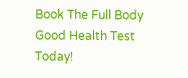Book The Full Body Good Health Test Today!